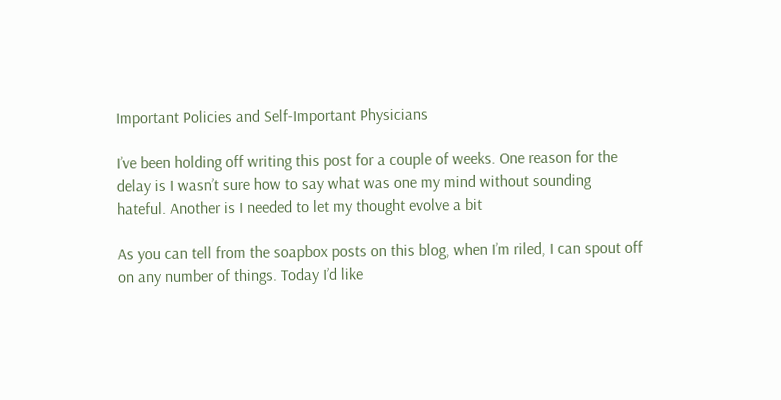Important Policies and Self-Important Physicians

I’ve been holding off writing this post for a couple of weeks. One reason for the delay is I wasn’t sure how to say what was one my mind without sounding hateful. Another is I needed to let my thought evolve a bit

As you can tell from the soapbox posts on this blog, when I’m riled, I can spout off on any number of things. Today I’d like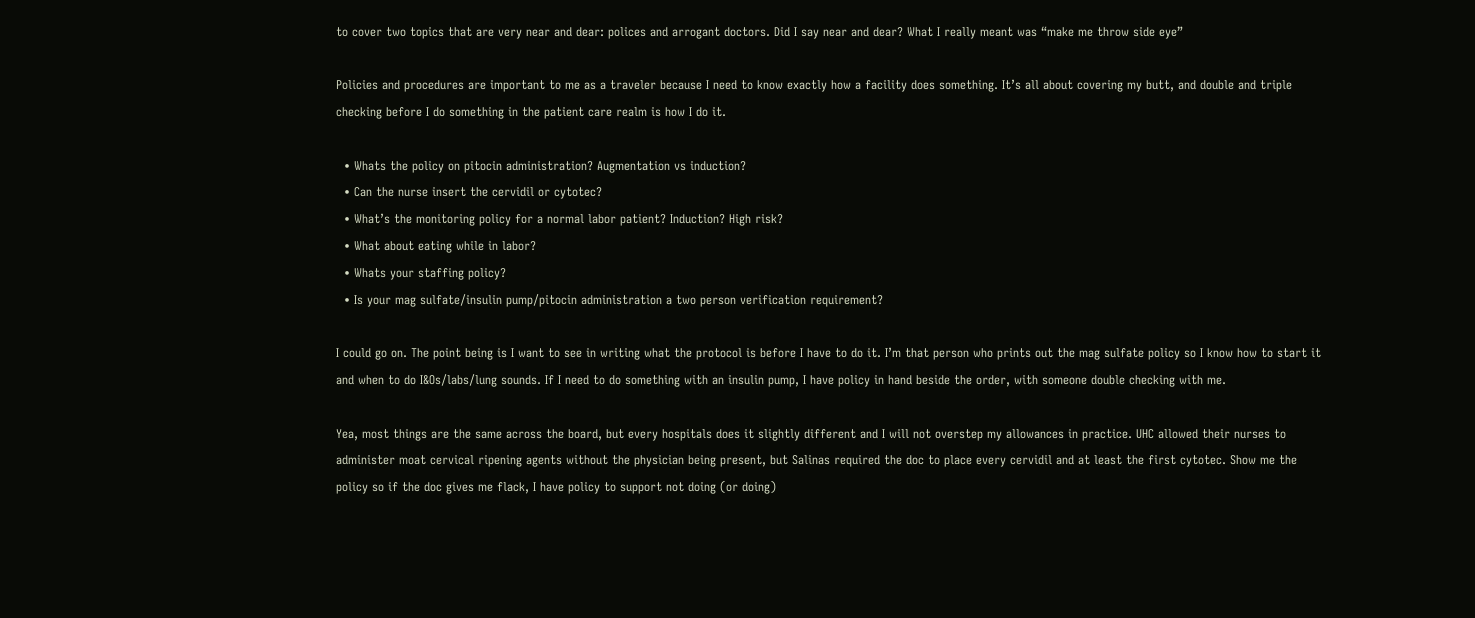to cover two topics that are very near and dear: polices and arrogant doctors. Did I say near and dear? What I really meant was “make me throw side eye”

Policies and procedures are important to me as a traveler because I need to know exactly how a facility does something. It’s all about covering my butt, and double and triple checking before I do something in the patient care realm is how I do it.

  • Whats the policy on pitocin administration? Augmentation vs induction?
  • Can the nurse insert the cervidil or cytotec?
  • What’s the monitoring policy for a normal labor patient? Induction? High risk?
  • What about eating while in labor?
  • Whats your staffing policy?
  • Is your mag sulfate/insulin pump/pitocin administration a two person verification requirement?

I could go on. The point being is I want to see in writing what the protocol is before I have to do it. I’m that person who prints out the mag sulfate policy so I know how to start it and when to do I&Os/labs/lung sounds. If I need to do something with an insulin pump, I have policy in hand beside the order, with someone double checking with me.

Yea, most things are the same across the board, but every hospitals does it slightly different and I will not overstep my allowances in practice. UHC allowed their nurses to administer moat cervical ripening agents without the physician being present, but Salinas required the doc to place every cervidil and at least the first cytotec. Show me the policy so if the doc gives me flack, I have policy to support not doing (or doing)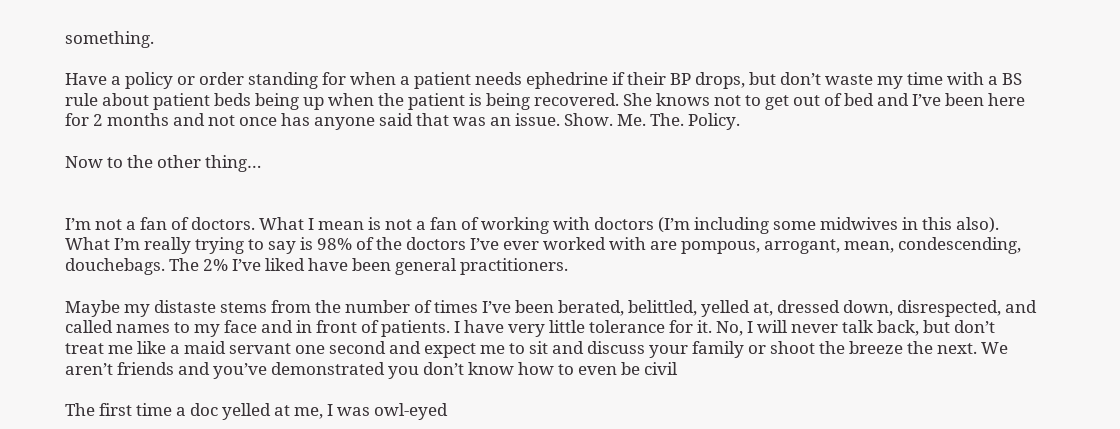something.

Have a policy or order standing for when a patient needs ephedrine if their BP drops, but don’t waste my time with a BS rule about patient beds being up when the patient is being recovered. She knows not to get out of bed and I’ve been here for 2 months and not once has anyone said that was an issue. Show. Me. The. Policy.

Now to the other thing…


I’m not a fan of doctors. What I mean is not a fan of working with doctors (I’m including some midwives in this also). What I’m really trying to say is 98% of the doctors I’ve ever worked with are pompous, arrogant, mean, condescending, douchebags. The 2% I’ve liked have been general practitioners.

Maybe my distaste stems from the number of times I’ve been berated, belittled, yelled at, dressed down, disrespected, and called names to my face and in front of patients. I have very little tolerance for it. No, I will never talk back, but don’t treat me like a maid servant one second and expect me to sit and discuss your family or shoot the breeze the next. We aren’t friends and you’ve demonstrated you don’t know how to even be civil

The first time a doc yelled at me, I was owl-eyed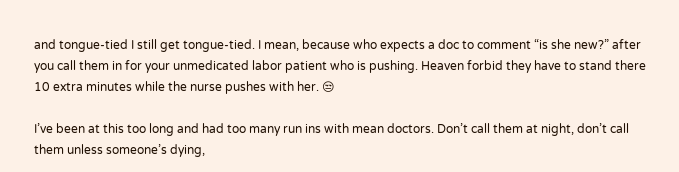and tongue-tied I still get tongue-tied. I mean, because who expects a doc to comment “is she new?” after you call them in for your unmedicated labor patient who is pushing. Heaven forbid they have to stand there 10 extra minutes while the nurse pushes with her. 😒

I’ve been at this too long and had too many run ins with mean doctors. Don’t call them at night, don’t call them unless someone’s dying,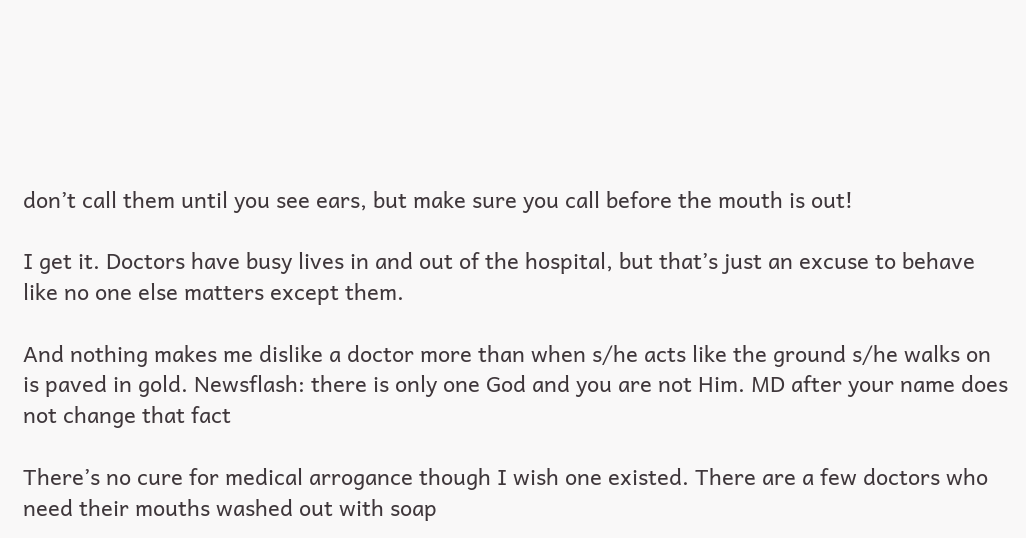don’t call them until you see ears, but make sure you call before the mouth is out!

I get it. Doctors have busy lives in and out of the hospital, but that’s just an excuse to behave like no one else matters except them.

And nothing makes me dislike a doctor more than when s/he acts like the ground s/he walks on is paved in gold. Newsflash: there is only one God and you are not Him. MD after your name does not change that fact

There’s no cure for medical arrogance though I wish one existed. There are a few doctors who need their mouths washed out with soap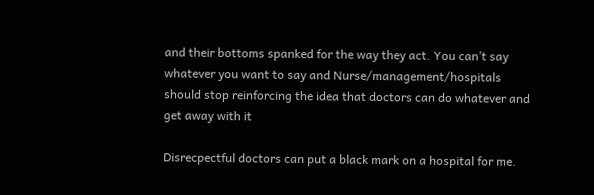and their bottoms spanked for the way they act. You can’t say whatever you want to say and Nurse/management/hospitals should stop reinforcing the idea that doctors can do whatever and get away with it

Disrecpectful doctors can put a black mark on a hospital for me.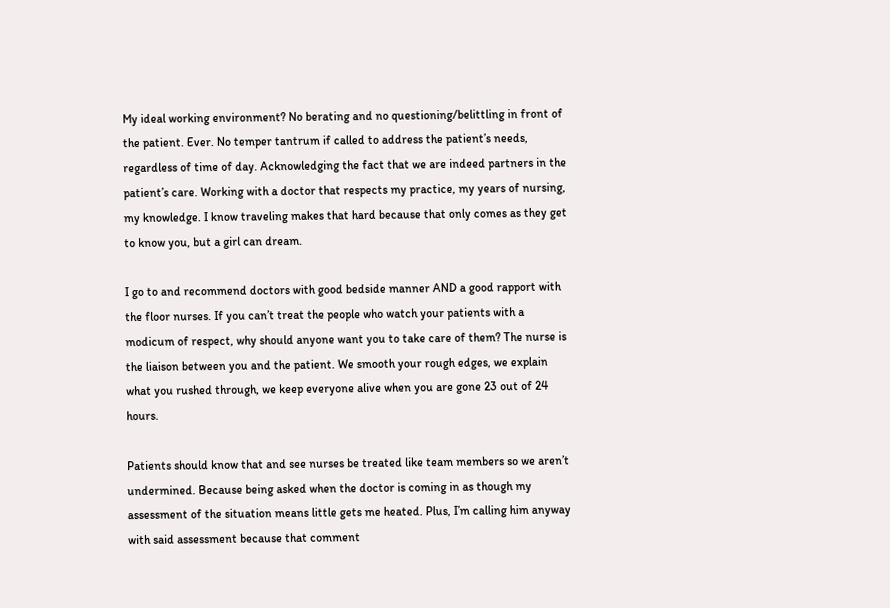My ideal working environment? No berating and no questioning/belittling in front of the patient. Ever. No temper tantrum if called to address the patient’s needs, regardless of time of day. Acknowledging the fact that we are indeed partners in the patient’s care. Working with a doctor that respects my practice, my years of nursing, my knowledge. I know traveling makes that hard because that only comes as they get to know you, but a girl can dream.

I go to and recommend doctors with good bedside manner AND a good rapport with the floor nurses. If you can’t treat the people who watch your patients with a modicum of respect, why should anyone want you to take care of them? The nurse is the liaison between you and the patient. We smooth your rough edges, we explain what you rushed through, we keep everyone alive when you are gone 23 out of 24 hours.

Patients should know that and see nurses be treated like team members so we aren’t undermined. Because being asked when the doctor is coming in as though my assessment of the situation means little gets me heated. Plus, I’m calling him anyway with said assessment because that comment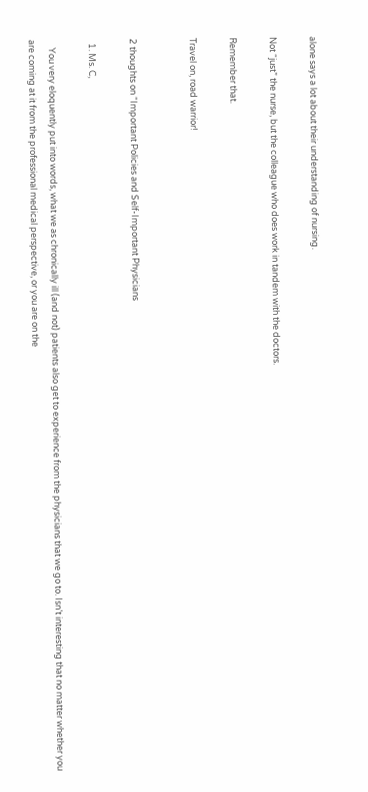alone says a lot about their understanding of nursing.

Not “just” the nurse, but the colleague who does work in tandem with the doctors.

Remember that.

Travel on, road warrior!


2 thoughts on “Important Policies and Self-Important Physicians

  1. Ms. C,

    You very eloquently put into words, what we as chronically ill (and not) patients also get to experience from the physicians that we go to. Isn’t interesting that no matter whether you are coming at it from the professional medical perspective, or you are on the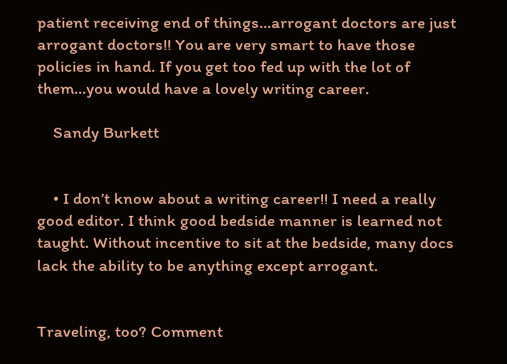patient receiving end of things…arrogant doctors are just arrogant doctors!! You are very smart to have those policies in hand. If you get too fed up with the lot of them…you would have a lovely writing career.

    Sandy Burkett


    • I don’t know about a writing career!! I need a really good editor. I think good bedside manner is learned not taught. Without incentive to sit at the bedside, many docs lack the ability to be anything except arrogant.


Traveling, too? Comment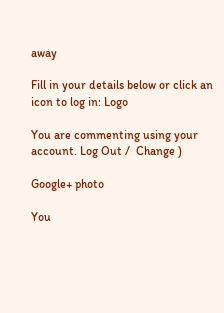away

Fill in your details below or click an icon to log in: Logo

You are commenting using your account. Log Out /  Change )

Google+ photo

You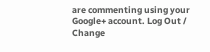are commenting using your Google+ account. Log Out /  Change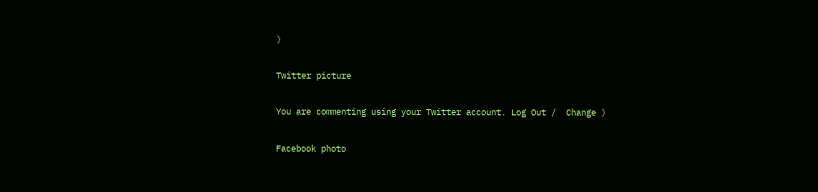)

Twitter picture

You are commenting using your Twitter account. Log Out /  Change )

Facebook photo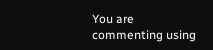You are commenting using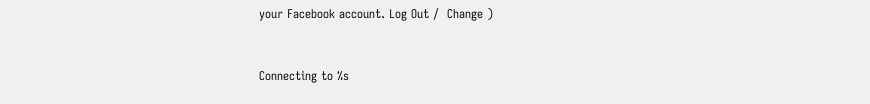your Facebook account. Log Out /  Change )


Connecting to %s